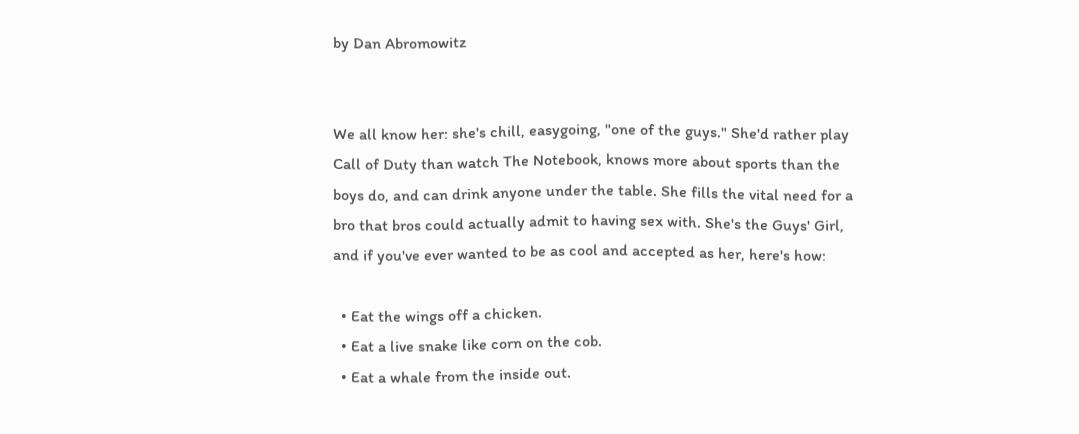by Dan Abromowitz


We all know her: she's chill, easygoing, "one of the guys." She'd rather play Call of Duty than watch The Notebook, knows more about sports than the boys do, and can drink anyone under the table. She fills the vital need for a bro that bros could actually admit to having sex with. She's the Guys' Girl, and if you've ever wanted to be as cool and accepted as her, here's how:

  • Eat the wings off a chicken.
  • Eat a live snake like corn on the cob.
  • Eat a whale from the inside out.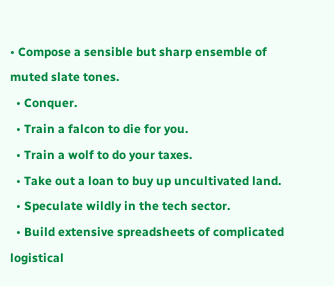• Compose a sensible but sharp ensemble of muted slate tones.
  • Conquer.
  • Train a falcon to die for you.
  • Train a wolf to do your taxes.
  • Take out a loan to buy up uncultivated land.
  • Speculate wildly in the tech sector.
  • Build extensive spreadsheets of complicated logistical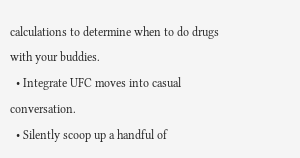calculations to determine when to do drugs with your buddies.
  • Integrate UFC moves into casual conversation.
  • Silently scoop up a handful of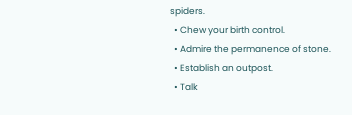spiders.
  • Chew your birth control.
  • Admire the permanence of stone.
  • Establish an outpost.
  • Talk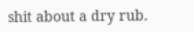shit about a dry rub.